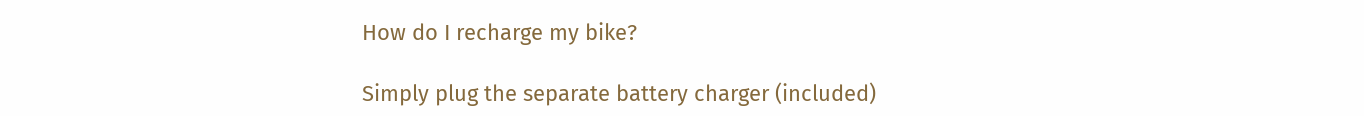How do I recharge my bike?

Simply plug the separate battery charger (included)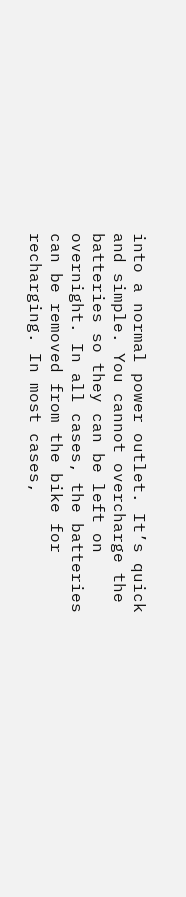into a normal power outlet. It’s quick and simple. You cannot overcharge the batteries so they can be left on overnight. In all cases, the batteries can be removed from the bike for recharging. In most cases,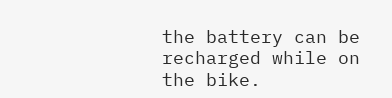the battery can be recharged while on the bike.